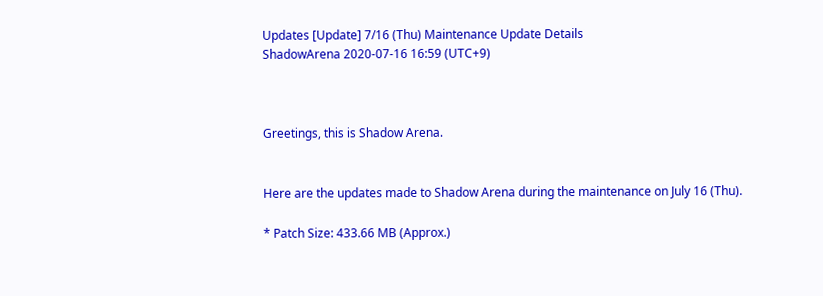Updates [Update] 7/16 (Thu) Maintenance Update Details
ShadowArena 2020-07-16 16:59 (UTC+9)



Greetings, this is Shadow Arena.


Here are the updates made to Shadow Arena during the maintenance on July 16 (Thu).

* Patch Size: 433.66 MB (Approx.)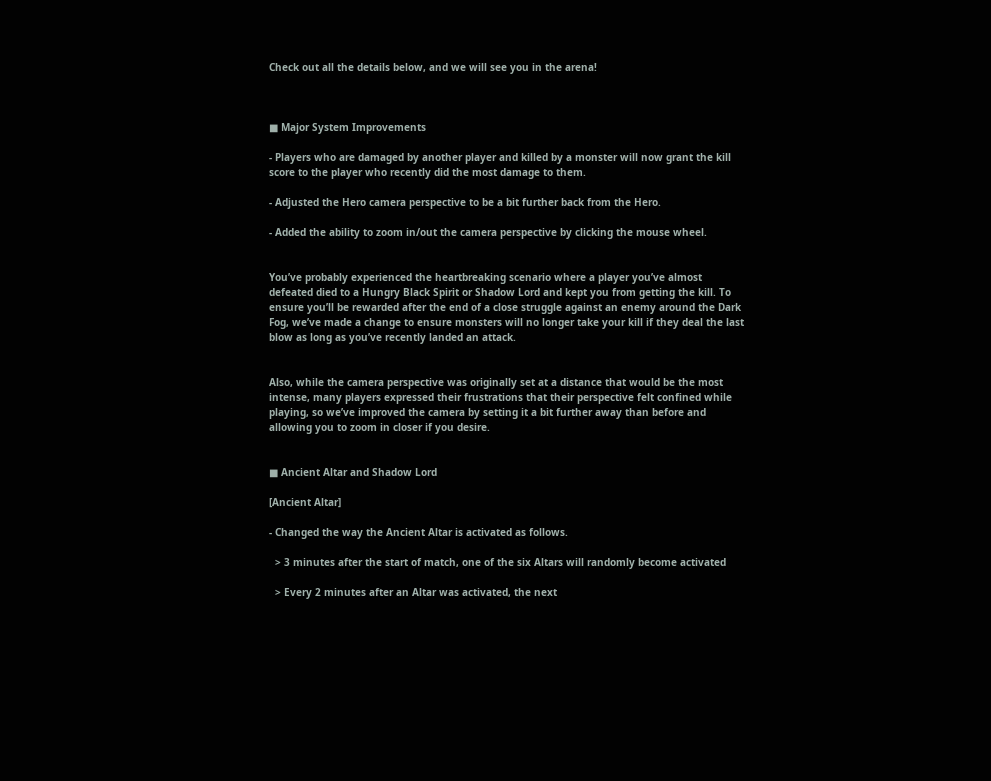Check out all the details below, and we will see you in the arena!



■ Major System Improvements

- Players who are damaged by another player and killed by a monster will now grant the kill score to the player who recently did the most damage to them.

- Adjusted the Hero camera perspective to be a bit further back from the Hero.

- Added the ability to zoom in/out the camera perspective by clicking the mouse wheel.


You’ve probably experienced the heartbreaking scenario where a player you’ve almost defeated died to a Hungry Black Spirit or Shadow Lord and kept you from getting the kill. To ensure you’ll be rewarded after the end of a close struggle against an enemy around the Dark Fog, we’ve made a change to ensure monsters will no longer take your kill if they deal the last blow as long as you’ve recently landed an attack.


Also, while the camera perspective was originally set at a distance that would be the most intense, many players expressed their frustrations that their perspective felt confined while playing, so we’ve improved the camera by setting it a bit further away than before and allowing you to zoom in closer if you desire.


■ Ancient Altar and Shadow Lord

[Ancient Altar]

- Changed the way the Ancient Altar is activated as follows.

  > 3 minutes after the start of match, one of the six Altars will randomly become activated

  > Every 2 minutes after an Altar was activated, the next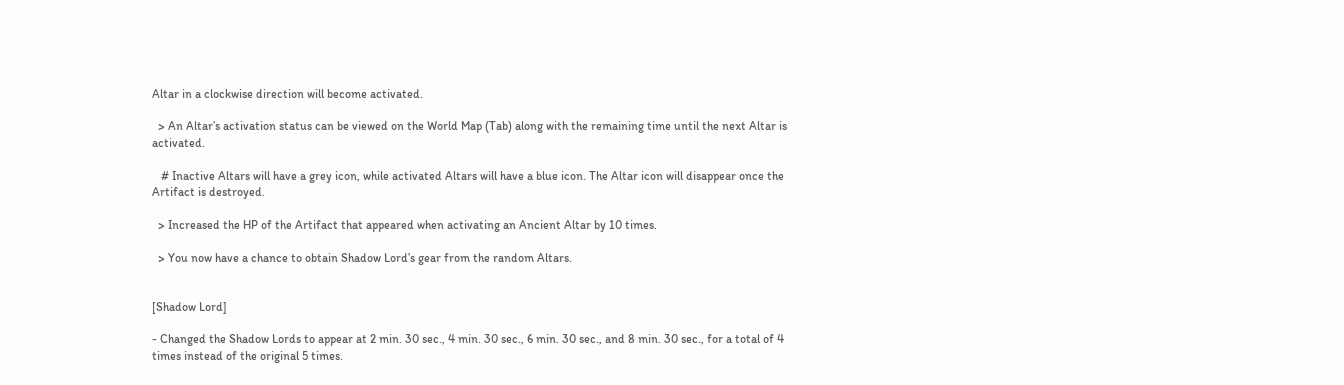Altar in a clockwise direction will become activated.

  > An Altar’s activation status can be viewed on the World Map (Tab) along with the remaining time until the next Altar is activated.

   # Inactive Altars will have a grey icon, while activated Altars will have a blue icon. The Altar icon will disappear once the Artifact is destroyed.

  > Increased the HP of the Artifact that appeared when activating an Ancient Altar by 10 times.

  > You now have a chance to obtain Shadow Lord’s gear from the random Altars.


[Shadow Lord]

- Changed the Shadow Lords to appear at 2 min. 30 sec., 4 min. 30 sec., 6 min. 30 sec., and 8 min. 30 sec., for a total of 4 times instead of the original 5 times.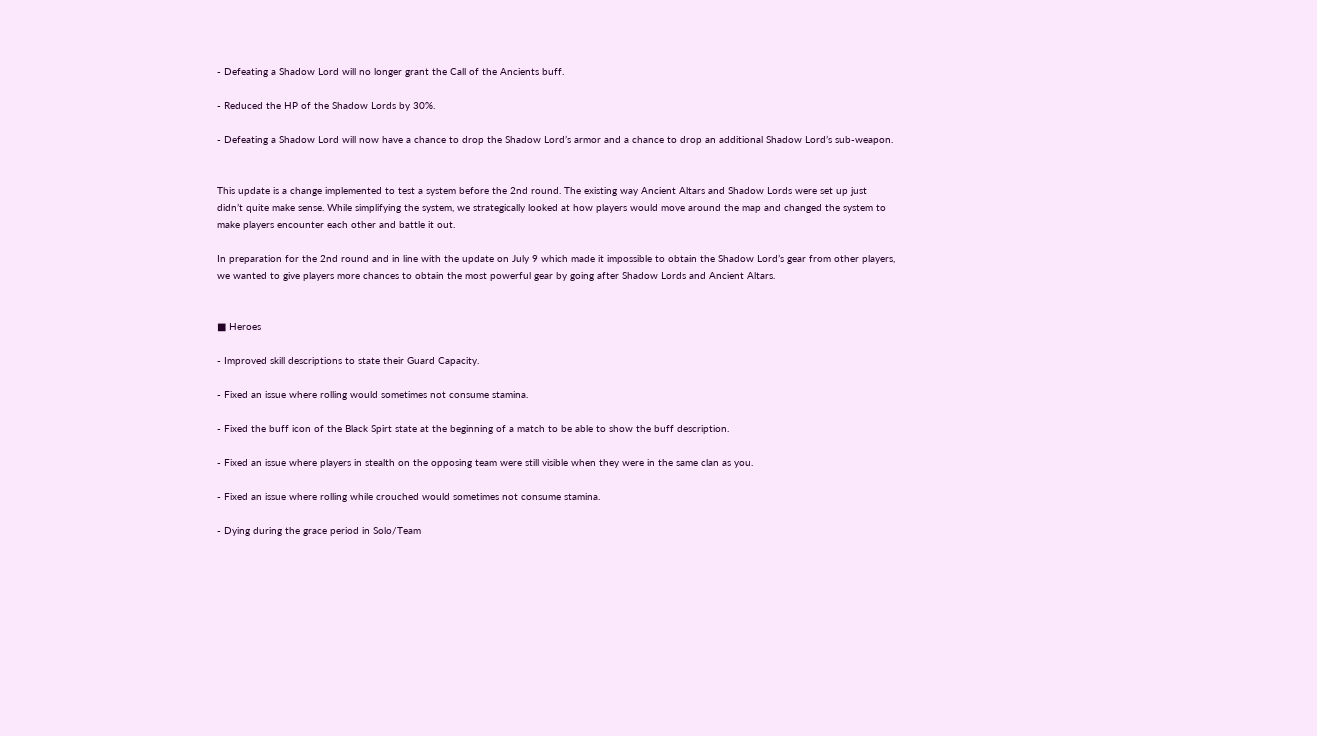- Defeating a Shadow Lord will no longer grant the Call of the Ancients buff.

- Reduced the HP of the Shadow Lords by 30%.

- Defeating a Shadow Lord will now have a chance to drop the Shadow Lord’s armor and a chance to drop an additional Shadow Lord’s sub-weapon.


This update is a change implemented to test a system before the 2nd round. The existing way Ancient Altars and Shadow Lords were set up just didn’t quite make sense. While simplifying the system, we strategically looked at how players would move around the map and changed the system to make players encounter each other and battle it out.

In preparation for the 2nd round and in line with the update on July 9 which made it impossible to obtain the Shadow Lord’s gear from other players, we wanted to give players more chances to obtain the most powerful gear by going after Shadow Lords and Ancient Altars.


■ Heroes

- Improved skill descriptions to state their Guard Capacity.

- Fixed an issue where rolling would sometimes not consume stamina.

- Fixed the buff icon of the Black Spirt state at the beginning of a match to be able to show the buff description.

- Fixed an issue where players in stealth on the opposing team were still visible when they were in the same clan as you.

- Fixed an issue where rolling while crouched would sometimes not consume stamina.

- Dying during the grace period in Solo/Team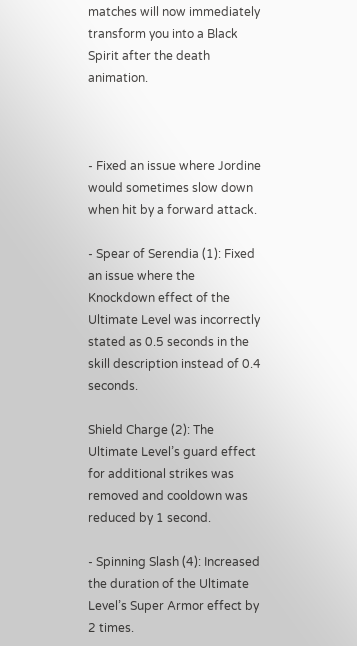matches will now immediately transform you into a Black Spirit after the death animation.



- Fixed an issue where Jordine would sometimes slow down when hit by a forward attack.

- Spear of Serendia (1): Fixed an issue where the Knockdown effect of the Ultimate Level was incorrectly stated as 0.5 seconds in the skill description instead of 0.4 seconds.

Shield Charge (2): The Ultimate Level’s guard effect for additional strikes was removed and cooldown was reduced by 1 second.

- Spinning Slash (4): Increased the duration of the Ultimate Level’s Super Armor effect by 2 times.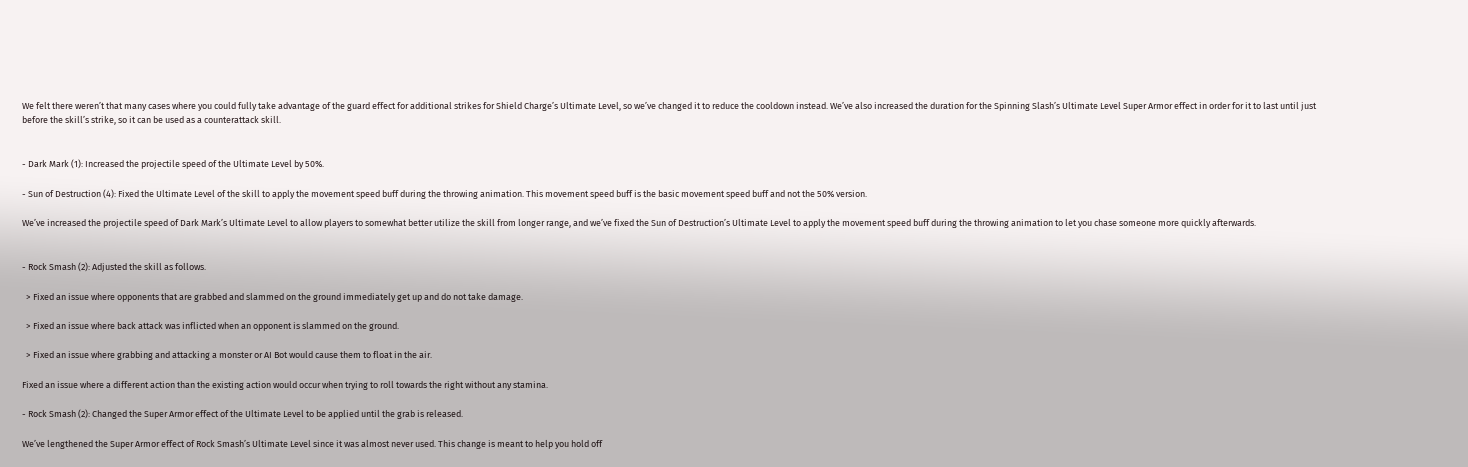We felt there weren’t that many cases where you could fully take advantage of the guard effect for additional strikes for Shield Charge’s Ultimate Level, so we’ve changed it to reduce the cooldown instead. We’ve also increased the duration for the Spinning Slash’s Ultimate Level Super Armor effect in order for it to last until just before the skill’s strike, so it can be used as a counterattack skill.


- Dark Mark (1): Increased the projectile speed of the Ultimate Level by 50%.

- Sun of Destruction (4): Fixed the Ultimate Level of the skill to apply the movement speed buff during the throwing animation. This movement speed buff is the basic movement speed buff and not the 50% version.

We’ve increased the projectile speed of Dark Mark’s Ultimate Level to allow players to somewhat better utilize the skill from longer range, and we’ve fixed the Sun of Destruction’s Ultimate Level to apply the movement speed buff during the throwing animation to let you chase someone more quickly afterwards.


- Rock Smash (2): Adjusted the skill as follows.

  > Fixed an issue where opponents that are grabbed and slammed on the ground immediately get up and do not take damage.

  > Fixed an issue where back attack was inflicted when an opponent is slammed on the ground.

  > Fixed an issue where grabbing and attacking a monster or AI Bot would cause them to float in the air.

Fixed an issue where a different action than the existing action would occur when trying to roll towards the right without any stamina.

- Rock Smash (2): Changed the Super Armor effect of the Ultimate Level to be applied until the grab is released.

We’ve lengthened the Super Armor effect of Rock Smash’s Ultimate Level since it was almost never used. This change is meant to help you hold off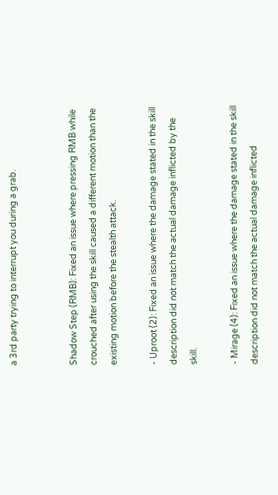a 3rd party trying to interrupt you during a grab.


Shadow Step (RMB): Fixed an issue where pressing RMB while crouched after using the skill caused a different motion than the existing motion before the stealth attack.

- Uproot (2): Fixed an issue where the damage stated in the skill description did not match the actual damage inflicted by the skill.

- Mirage (4): Fixed an issue where the damage stated in the skill description did not match the actual damage inflicted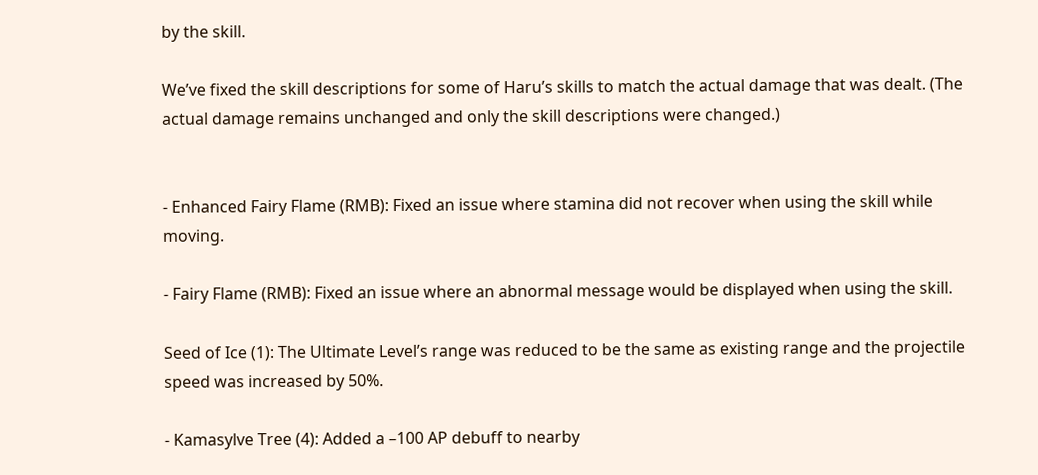by the skill.

We’ve fixed the skill descriptions for some of Haru’s skills to match the actual damage that was dealt. (The actual damage remains unchanged and only the skill descriptions were changed.)


- Enhanced Fairy Flame (RMB): Fixed an issue where stamina did not recover when using the skill while moving.

- Fairy Flame (RMB): Fixed an issue where an abnormal message would be displayed when using the skill.

Seed of Ice (1): The Ultimate Level’s range was reduced to be the same as existing range and the projectile speed was increased by 50%.

- Kamasylve Tree (4): Added a –100 AP debuff to nearby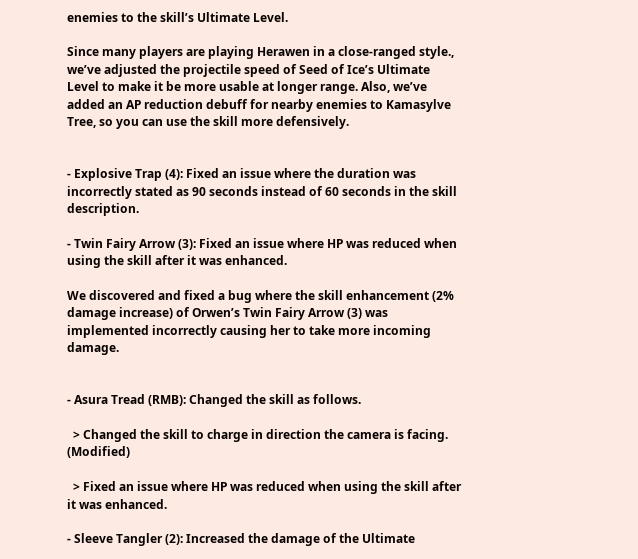enemies to the skill’s Ultimate Level.

Since many players are playing Herawen in a close-ranged style., we’ve adjusted the projectile speed of Seed of Ice’s Ultimate Level to make it be more usable at longer range. Also, we’ve added an AP reduction debuff for nearby enemies to Kamasylve Tree, so you can use the skill more defensively.


- Explosive Trap (4): Fixed an issue where the duration was incorrectly stated as 90 seconds instead of 60 seconds in the skill description.

- Twin Fairy Arrow (3): Fixed an issue where HP was reduced when using the skill after it was enhanced.

We discovered and fixed a bug where the skill enhancement (2% damage increase) of Orwen’s Twin Fairy Arrow (3) was implemented incorrectly causing her to take more incoming damage.


- Asura Tread (RMB): Changed the skill as follows.

  > Changed the skill to charge in direction the camera is facing.  (Modified)

  > Fixed an issue where HP was reduced when using the skill after it was enhanced.

- Sleeve Tangler (2): Increased the damage of the Ultimate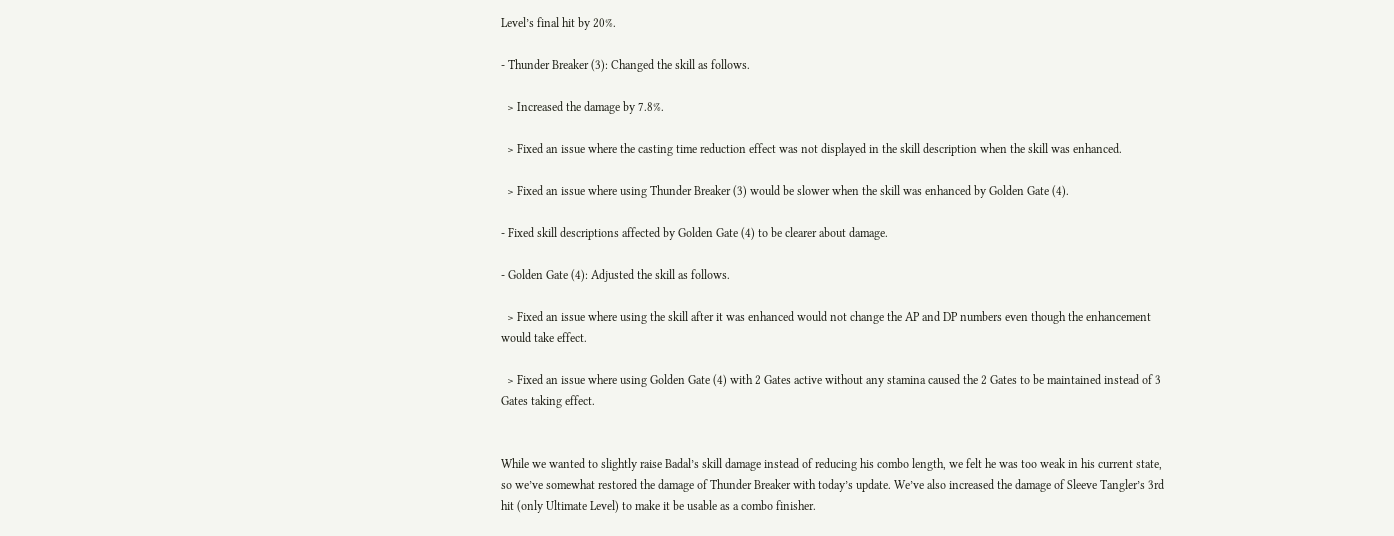Level’s final hit by 20%.

- Thunder Breaker (3): Changed the skill as follows.

  > Increased the damage by 7.8%.

  > Fixed an issue where the casting time reduction effect was not displayed in the skill description when the skill was enhanced.

  > Fixed an issue where using Thunder Breaker (3) would be slower when the skill was enhanced by Golden Gate (4).

- Fixed skill descriptions affected by Golden Gate (4) to be clearer about damage.

- Golden Gate (4): Adjusted the skill as follows.

  > Fixed an issue where using the skill after it was enhanced would not change the AP and DP numbers even though the enhancement would take effect.

  > Fixed an issue where using Golden Gate (4) with 2 Gates active without any stamina caused the 2 Gates to be maintained instead of 3 Gates taking effect.


While we wanted to slightly raise Badal’s skill damage instead of reducing his combo length, we felt he was too weak in his current state, so we’ve somewhat restored the damage of Thunder Breaker with today’s update. We’ve also increased the damage of Sleeve Tangler’s 3rd hit (only Ultimate Level) to make it be usable as a combo finisher.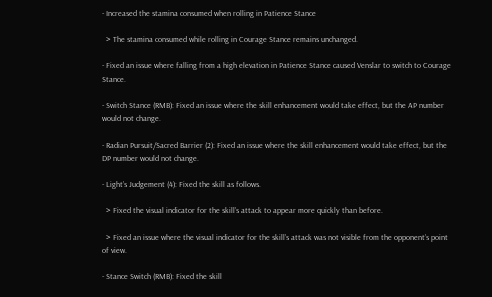- Increased the stamina consumed when rolling in Patience Stance

  > The stamina consumed while rolling in Courage Stance remains unchanged.

- Fixed an issue where falling from a high elevation in Patience Stance caused Venslar to switch to Courage Stance.

- Switch Stance (RMB): Fixed an issue where the skill enhancement would take effect, but the AP number would not change.

- Radian Pursuit/Sacred Barrier (2): Fixed an issue where the skill enhancement would take effect, but the DP number would not change.

- Light’s Judgement (4): Fixed the skill as follows.

  > Fixed the visual indicator for the skill’s attack to appear more quickly than before.

  > Fixed an issue where the visual indicator for the skill’s attack was not visible from the opponent’s point of view.

- Stance Switch (RMB): Fixed the skill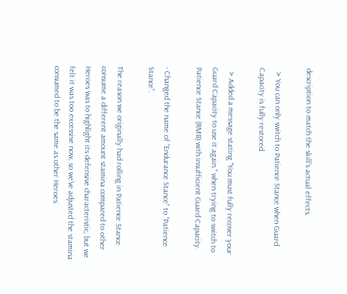description to match the skill’s actual effects.

  > You can only switch to Patience Stance when Guard Capacity is fully restored.

  > Added a message stating “You must fully recover your Guard Capacity to use it again.” when trying to switch to Patience Stance (RMB) with insufficient Guard Capacity.

- Changed the name of “Endurance Stance” to “Patience Stance”.

The reason we originally had rolling in Patience Stance consume a different amount stamina compared to other Heroes was to highlight its defensive characteristic, but we felt it was too excessive now, so we’ve adjusted the stamina consumed to be the same as other Heroes.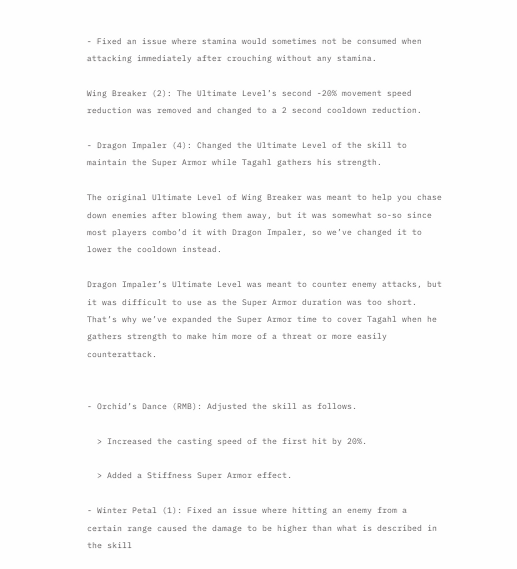- Fixed an issue where stamina would sometimes not be consumed when attacking immediately after crouching without any stamina.

Wing Breaker (2): The Ultimate Level’s second -20% movement speed reduction was removed and changed to a 2 second cooldown reduction.

- Dragon Impaler (4): Changed the Ultimate Level of the skill to maintain the Super Armor while Tagahl gathers his strength.

The original Ultimate Level of Wing Breaker was meant to help you chase down enemies after blowing them away, but it was somewhat so-so since most players combo’d it with Dragon Impaler, so we’ve changed it to lower the cooldown instead.

Dragon Impaler’s Ultimate Level was meant to counter enemy attacks, but it was difficult to use as the Super Armor duration was too short. That’s why we’ve expanded the Super Armor time to cover Tagahl when he gathers strength to make him more of a threat or more easily counterattack.


- Orchid’s Dance (RMB): Adjusted the skill as follows.

  > Increased the casting speed of the first hit by 20%.

  > Added a Stiffness Super Armor effect.

- Winter Petal (1): Fixed an issue where hitting an enemy from a certain range caused the damage to be higher than what is described in the skill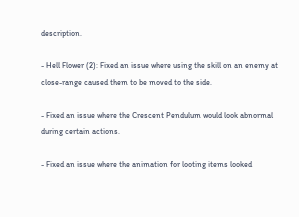description.

- Hell Flower (2): Fixed an issue where using the skill on an enemy at close-range caused them to be moved to the side.

- Fixed an issue where the Crescent Pendulum would look abnormal during certain actions.

- Fixed an issue where the animation for looting items looked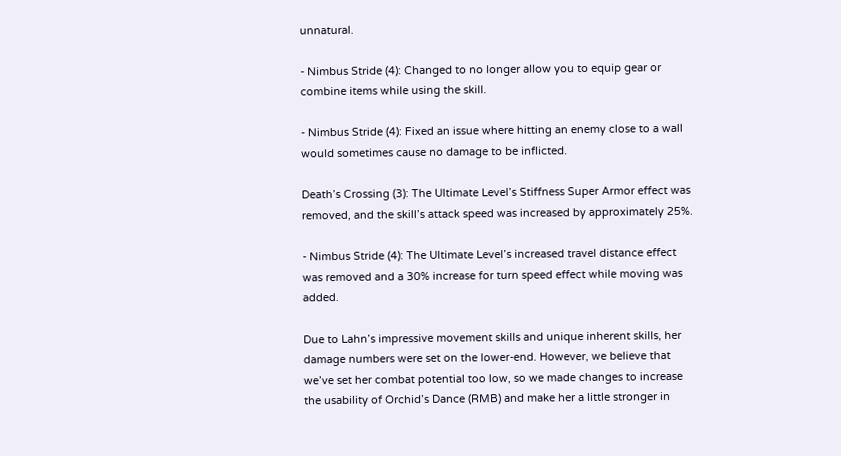unnatural.

- Nimbus Stride (4): Changed to no longer allow you to equip gear or combine items while using the skill.

- Nimbus Stride (4): Fixed an issue where hitting an enemy close to a wall would sometimes cause no damage to be inflicted.

Death’s Crossing (3): The Ultimate Level’s Stiffness Super Armor effect was removed, and the skill’s attack speed was increased by approximately 25%.

- Nimbus Stride (4): The Ultimate Level’s increased travel distance effect was removed and a 30% increase for turn speed effect while moving was added.

Due to Lahn’s impressive movement skills and unique inherent skills, her damage numbers were set on the lower-end. However, we believe that we’ve set her combat potential too low, so we made changes to increase the usability of Orchid’s Dance (RMB) and make her a little stronger in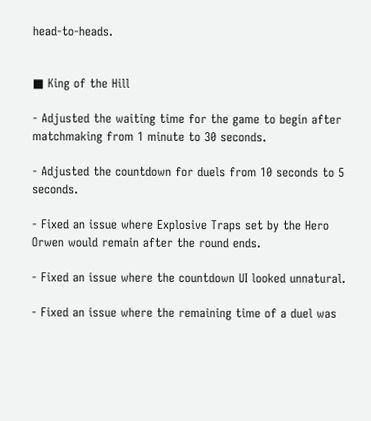head-to-heads.


■ King of the Hill

- Adjusted the waiting time for the game to begin after matchmaking from 1 minute to 30 seconds.

- Adjusted the countdown for duels from 10 seconds to 5 seconds.

- Fixed an issue where Explosive Traps set by the Hero Orwen would remain after the round ends.

- Fixed an issue where the countdown UI looked unnatural.

- Fixed an issue where the remaining time of a duel was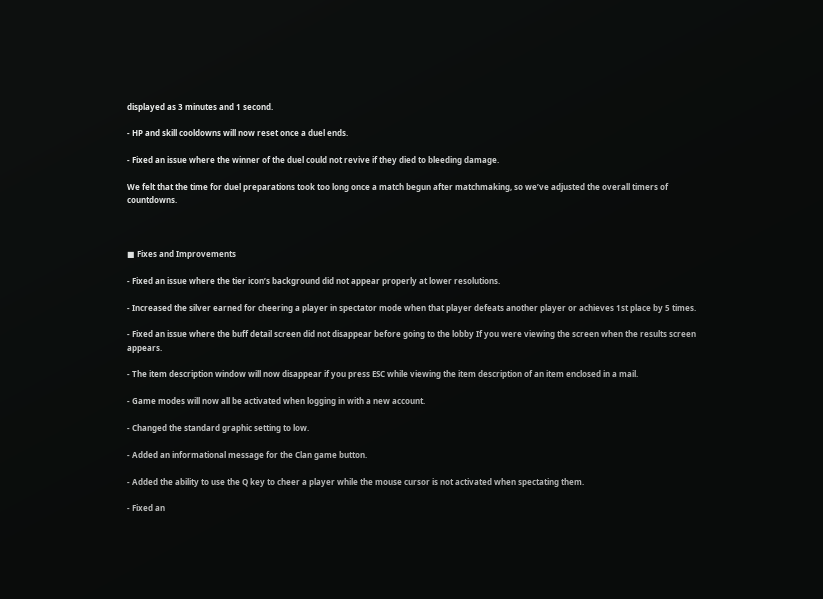displayed as 3 minutes and 1 second.

- HP and skill cooldowns will now reset once a duel ends.

- Fixed an issue where the winner of the duel could not revive if they died to bleeding damage.

We felt that the time for duel preparations took too long once a match begun after matchmaking, so we’ve adjusted the overall timers of countdowns.



■ Fixes and Improvements

- Fixed an issue where the tier icon’s background did not appear properly at lower resolutions.

- Increased the silver earned for cheering a player in spectator mode when that player defeats another player or achieves 1st place by 5 times.

- Fixed an issue where the buff detail screen did not disappear before going to the lobby If you were viewing the screen when the results screen appears.

- The item description window will now disappear if you press ESC while viewing the item description of an item enclosed in a mail.

- Game modes will now all be activated when logging in with a new account.

- Changed the standard graphic setting to low.

- Added an informational message for the Clan game button.

- Added the ability to use the Q key to cheer a player while the mouse cursor is not activated when spectating them.

- Fixed an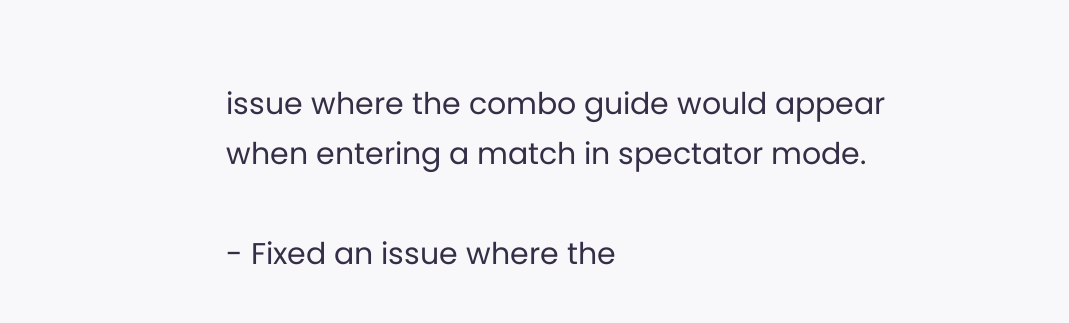issue where the combo guide would appear when entering a match in spectator mode.

- Fixed an issue where the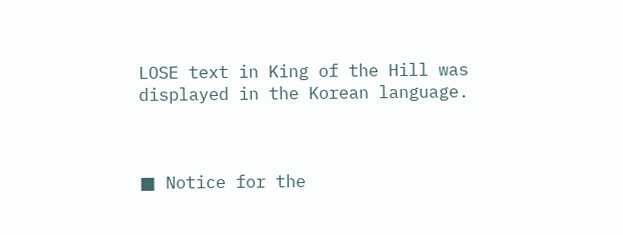LOSE text in King of the Hill was displayed in the Korean language.



■ Notice for the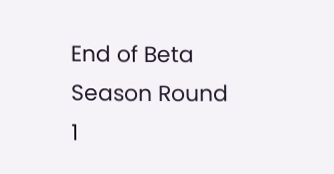End of Beta Season Round 1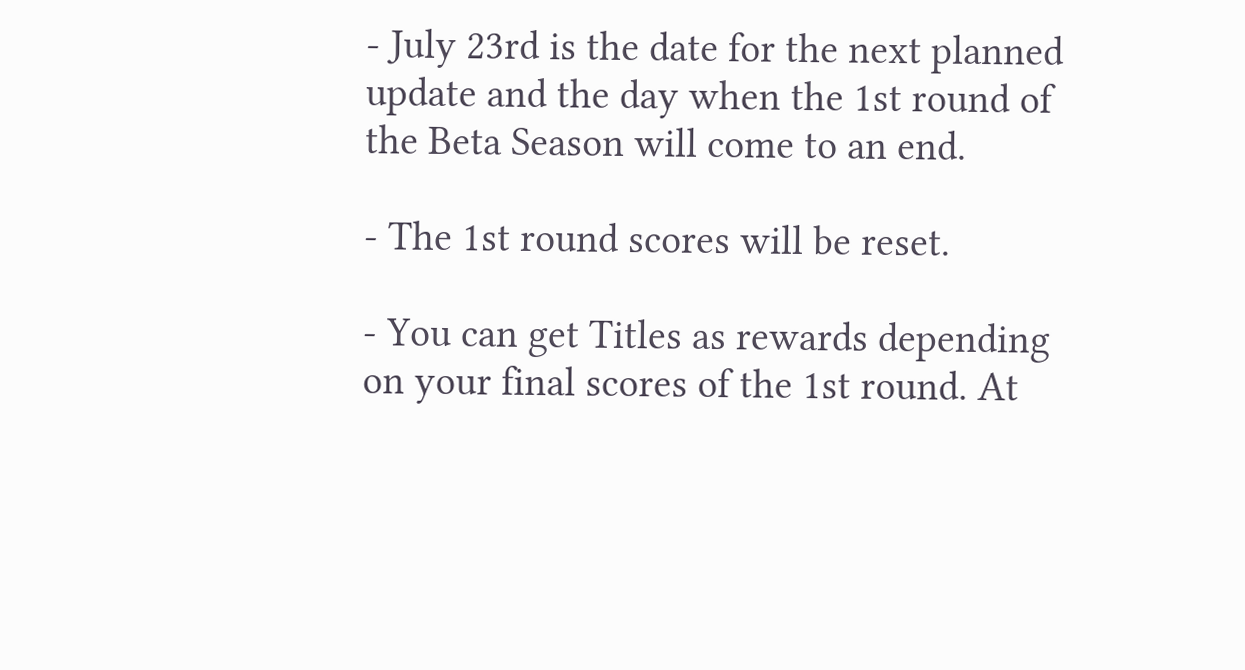- July 23rd is the date for the next planned update and the day when the 1st round of the Beta Season will come to an end.

- The 1st round scores will be reset.

- You can get Titles as rewards depending on your final scores of the 1st round. At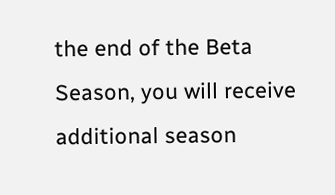the end of the Beta Season, you will receive additional season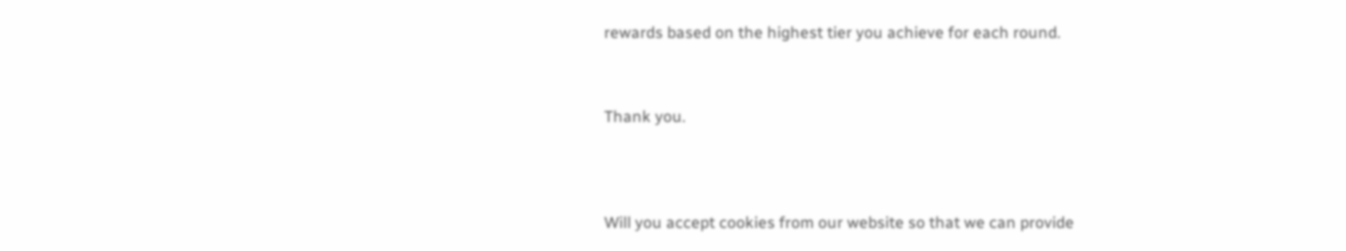rewards based on the highest tier you achieve for each round.



Thank you.




Will you accept cookies from our website so that we can provide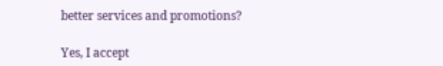better services and promotions?

Yes, I accept